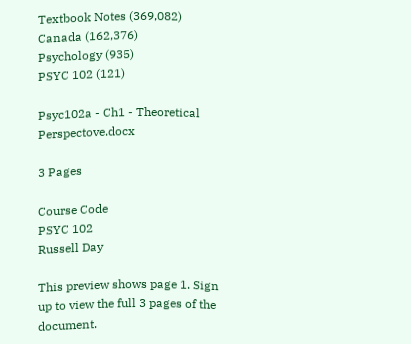Textbook Notes (369,082)
Canada (162,376)
Psychology (935)
PSYC 102 (121)

Psyc102a - Ch1 - Theoretical Perspectove.docx

3 Pages

Course Code
PSYC 102
Russell Day

This preview shows page 1. Sign up to view the full 3 pages of the document.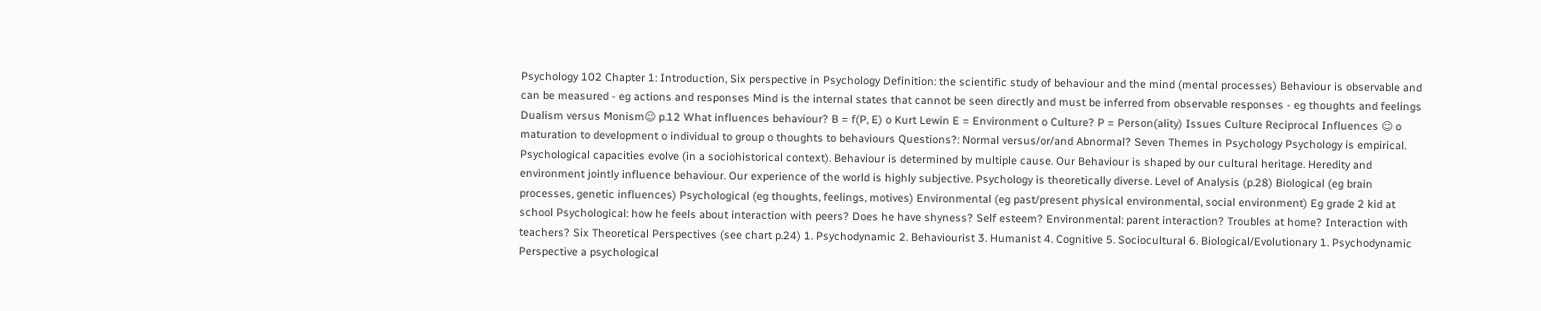Psychology 102 Chapter 1: Introduction, Six perspective in Psychology Definition: the scientific study of behaviour and the mind (mental processes) Behaviour is observable and can be measured - eg actions and responses Mind is the internal states that cannot be seen directly and must be inferred from observable responses - eg thoughts and feelings Dualism versus Monism☺ p.12 What influences behaviour? B = f(P, E) o Kurt Lewin E = Environment o Culture? P = Person(ality) Issues Culture Reciprocal Influences ☺ o maturation to development o individual to group o thoughts to behaviours Questions?: Normal versus/or/and Abnormal? Seven Themes in Psychology Psychology is empirical. Psychological capacities evolve (in a sociohistorical context). Behaviour is determined by multiple cause. Our Behaviour is shaped by our cultural heritage. Heredity and environment jointly influence behaviour. Our experience of the world is highly subjective. Psychology is theoretically diverse. Level of Analysis (p.28) Biological (eg brain processes, genetic influences) Psychological (eg thoughts, feelings, motives) Environmental (eg past/present physical environmental, social environment) Eg grade 2 kid at school Psychological: how he feels about interaction with peers? Does he have shyness? Self esteem? Environmental: parent interaction? Troubles at home? Interaction with teachers? Six Theoretical Perspectives (see chart p.24) 1. Psychodynamic 2. Behaviourist 3. Humanist 4. Cognitive 5. Sociocultural 6. Biological/Evolutionary 1. Psychodynamic Perspective a psychological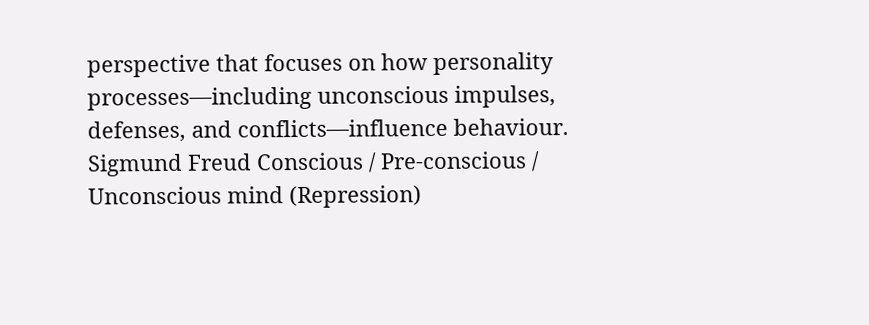perspective that focuses on how personality processes—including unconscious impulses, defenses, and conflicts—influence behaviour. Sigmund Freud Conscious / Pre-conscious / Unconscious mind (Repression)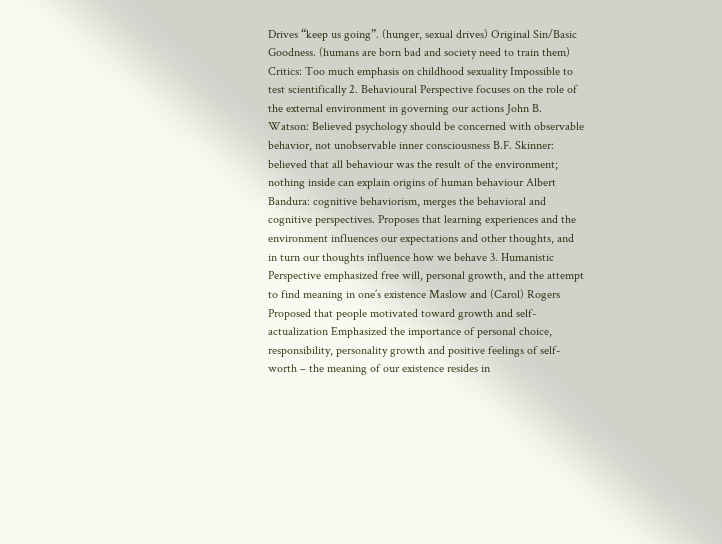Drives “keep us going”. (hunger, sexual drives) Original Sin/Basic Goodness. (humans are born bad and society need to train them) Critics: Too much emphasis on childhood sexuality Impossible to test scientifically 2. Behavioural Perspective focuses on the role of the external environment in governing our actions John B. Watson: Believed psychology should be concerned with observable behavior, not unobservable inner consciousness B.F. Skinner: believed that all behaviour was the result of the environment; nothing inside can explain origins of human behaviour Albert Bandura: cognitive behaviorism, merges the behavioral and cognitive perspectives. Proposes that learning experiences and the environment influences our expectations and other thoughts, and in turn our thoughts influence how we behave 3. Humanistic Perspective emphasized free will, personal growth, and the attempt to find meaning in one’s existence Maslow and (Carol) Rogers Proposed that people motivated toward growth and self-actualization Emphasized the importance of personal choice, responsibility, personality growth and positive feelings of self- worth – the meaning of our existence resides in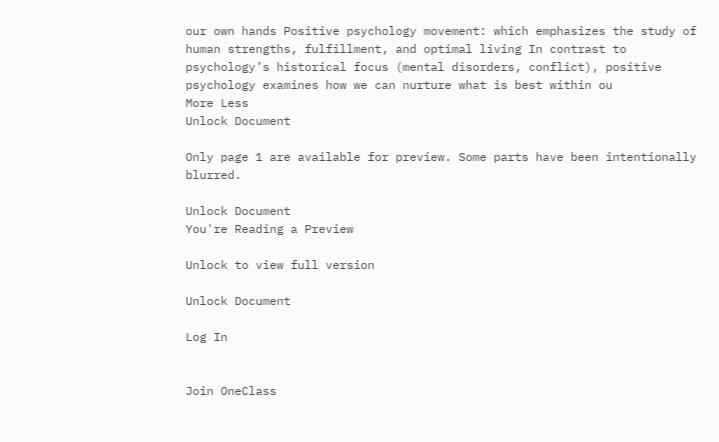our own hands Positive psychology movement: which emphasizes the study of human strengths, fulfillment, and optimal living In contrast to psychology’s historical focus (mental disorders, conflict), positive psychology examines how we can nurture what is best within ou
More Less
Unlock Document

Only page 1 are available for preview. Some parts have been intentionally blurred.

Unlock Document
You're Reading a Preview

Unlock to view full version

Unlock Document

Log In


Join OneClass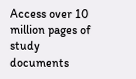Access over 10 million pages of study
documents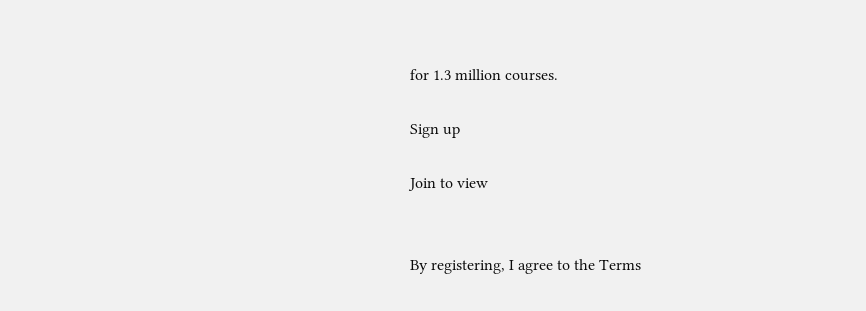for 1.3 million courses.

Sign up

Join to view


By registering, I agree to the Terms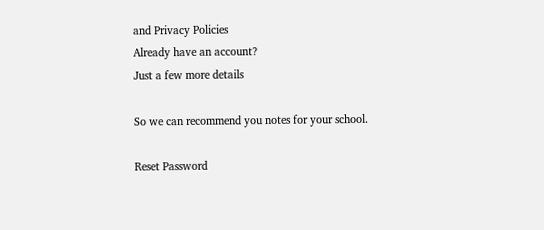and Privacy Policies
Already have an account?
Just a few more details

So we can recommend you notes for your school.

Reset Password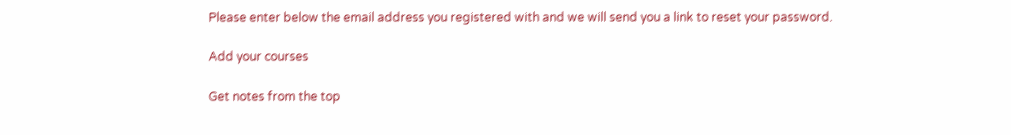Please enter below the email address you registered with and we will send you a link to reset your password.

Add your courses

Get notes from the top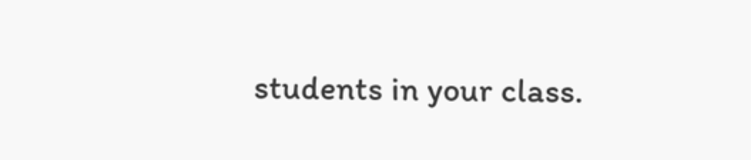students in your class.